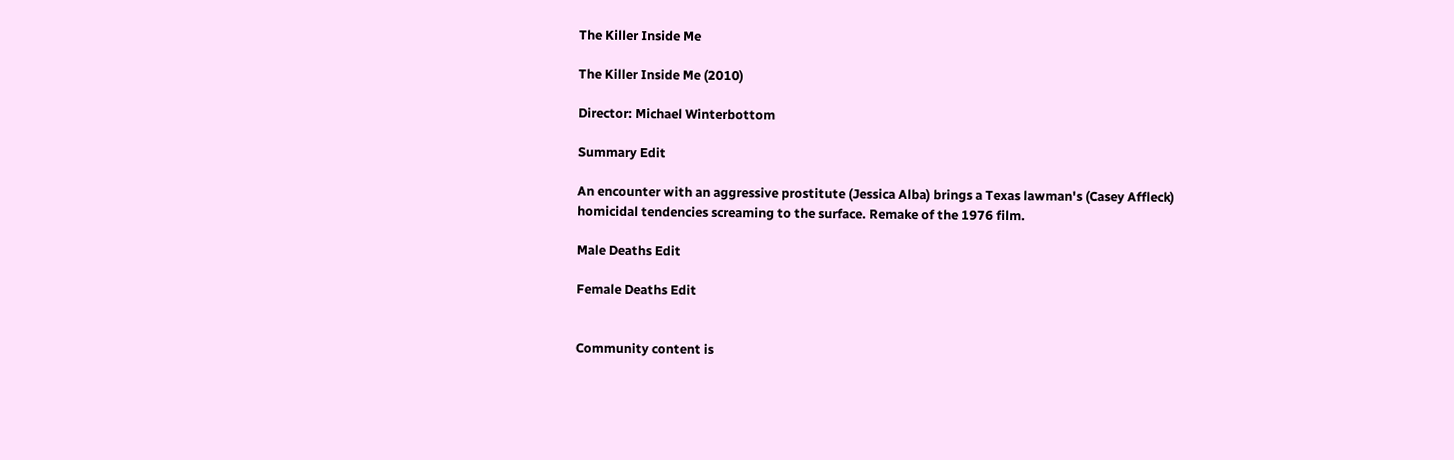The Killer Inside Me

The Killer Inside Me (2010)

Director: Michael Winterbottom

Summary Edit

An encounter with an aggressive prostitute (Jessica Alba) brings a Texas lawman's (Casey Affleck) homicidal tendencies screaming to the surface. Remake of the 1976 film.

Male Deaths Edit

Female Deaths Edit


Community content is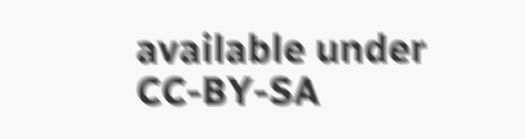available under CC-BY-SA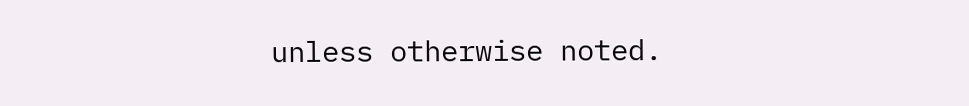unless otherwise noted.